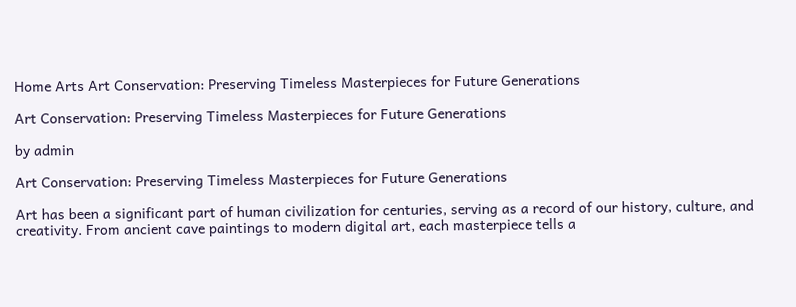Home Arts Art Conservation: Preserving Timeless Masterpieces for Future Generations

Art Conservation: Preserving Timeless Masterpieces for Future Generations

by admin

Art Conservation: Preserving Timeless Masterpieces for Future Generations

Art has been a significant part of human civilization for centuries, serving as a record of our history, culture, and creativity. From ancient cave paintings to modern digital art, each masterpiece tells a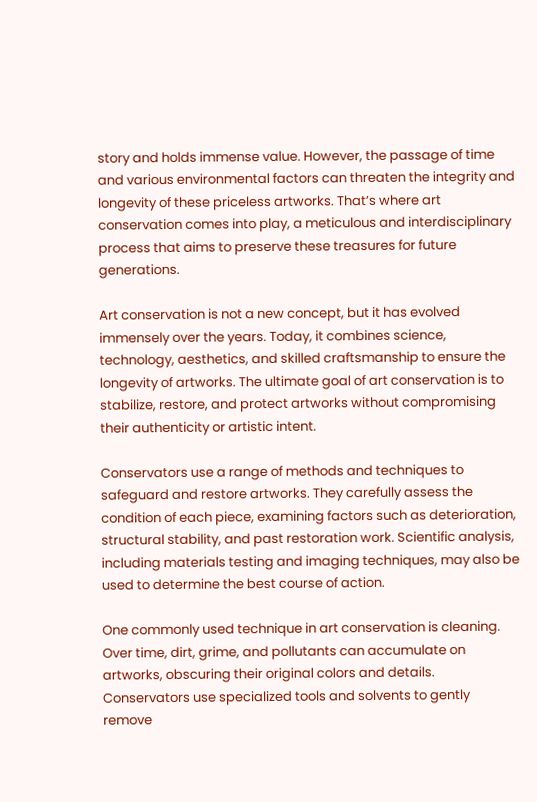story and holds immense value. However, the passage of time and various environmental factors can threaten the integrity and longevity of these priceless artworks. That’s where art conservation comes into play, a meticulous and interdisciplinary process that aims to preserve these treasures for future generations.

Art conservation is not a new concept, but it has evolved immensely over the years. Today, it combines science, technology, aesthetics, and skilled craftsmanship to ensure the longevity of artworks. The ultimate goal of art conservation is to stabilize, restore, and protect artworks without compromising their authenticity or artistic intent.

Conservators use a range of methods and techniques to safeguard and restore artworks. They carefully assess the condition of each piece, examining factors such as deterioration, structural stability, and past restoration work. Scientific analysis, including materials testing and imaging techniques, may also be used to determine the best course of action.

One commonly used technique in art conservation is cleaning. Over time, dirt, grime, and pollutants can accumulate on artworks, obscuring their original colors and details. Conservators use specialized tools and solvents to gently remove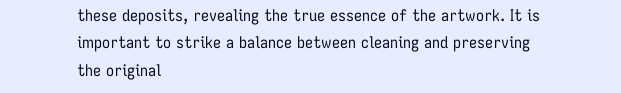these deposits, revealing the true essence of the artwork. It is important to strike a balance between cleaning and preserving the original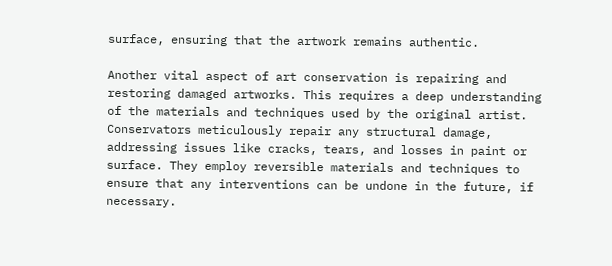surface, ensuring that the artwork remains authentic.

Another vital aspect of art conservation is repairing and restoring damaged artworks. This requires a deep understanding of the materials and techniques used by the original artist. Conservators meticulously repair any structural damage, addressing issues like cracks, tears, and losses in paint or surface. They employ reversible materials and techniques to ensure that any interventions can be undone in the future, if necessary.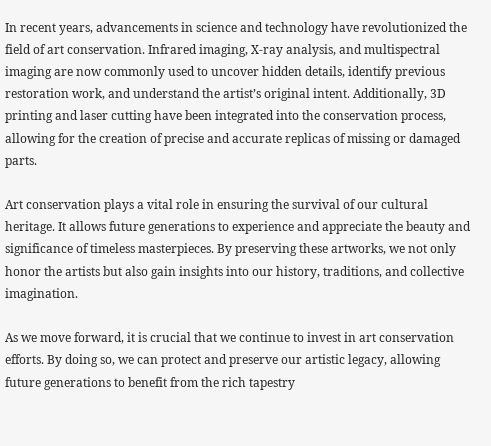In recent years, advancements in science and technology have revolutionized the field of art conservation. Infrared imaging, X-ray analysis, and multispectral imaging are now commonly used to uncover hidden details, identify previous restoration work, and understand the artist’s original intent. Additionally, 3D printing and laser cutting have been integrated into the conservation process, allowing for the creation of precise and accurate replicas of missing or damaged parts.

Art conservation plays a vital role in ensuring the survival of our cultural heritage. It allows future generations to experience and appreciate the beauty and significance of timeless masterpieces. By preserving these artworks, we not only honor the artists but also gain insights into our history, traditions, and collective imagination.

As we move forward, it is crucial that we continue to invest in art conservation efforts. By doing so, we can protect and preserve our artistic legacy, allowing future generations to benefit from the rich tapestry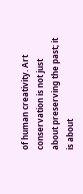of human creativity. Art conservation is not just about preserving the past; it is about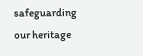safeguarding our heritage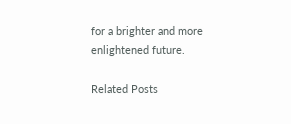for a brighter and more enlightened future.

Related Posts